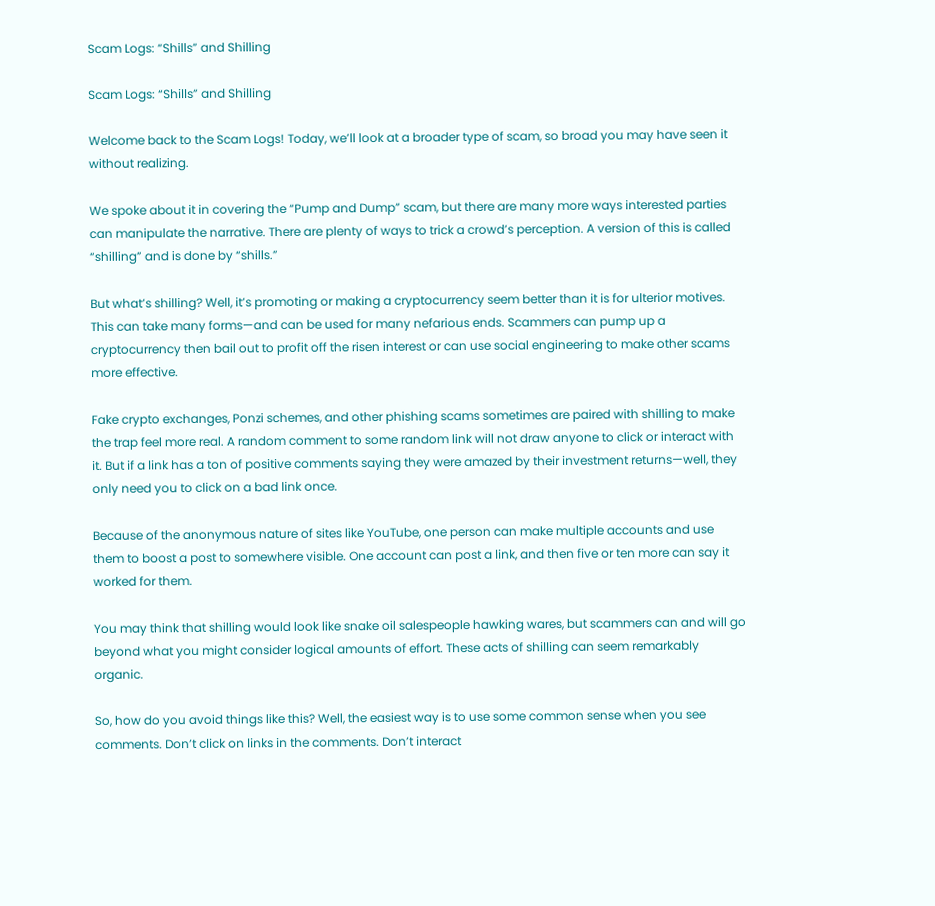Scam Logs: “Shills” and Shilling

Scam Logs: “Shills” and Shilling

Welcome back to the Scam Logs! Today, we’ll look at a broader type of scam, so broad you may have seen it without realizing.

We spoke about it in covering the “Pump and Dump” scam, but there are many more ways interested parties can manipulate the narrative. There are plenty of ways to trick a crowd’s perception. A version of this is called “shilling” and is done by “shills.”

But what’s shilling? Well, it’s promoting or making a cryptocurrency seem better than it is for ulterior motives. This can take many forms—and can be used for many nefarious ends. Scammers can pump up a cryptocurrency then bail out to profit off the risen interest or can use social engineering to make other scams more effective.

Fake crypto exchanges, Ponzi schemes, and other phishing scams sometimes are paired with shilling to make the trap feel more real. A random comment to some random link will not draw anyone to click or interact with it. But if a link has a ton of positive comments saying they were amazed by their investment returns—well, they only need you to click on a bad link once.

Because of the anonymous nature of sites like YouTube, one person can make multiple accounts and use them to boost a post to somewhere visible. One account can post a link, and then five or ten more can say it worked for them.

You may think that shilling would look like snake oil salespeople hawking wares, but scammers can and will go beyond what you might consider logical amounts of effort. These acts of shilling can seem remarkably organic.

So, how do you avoid things like this? Well, the easiest way is to use some common sense when you see comments. Don’t click on links in the comments. Don’t interact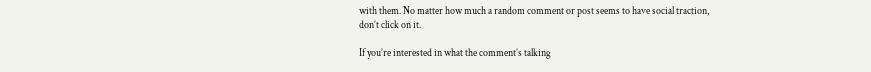with them. No matter how much a random comment or post seems to have social traction, don’t click on it.

If you’re interested in what the comment’s talking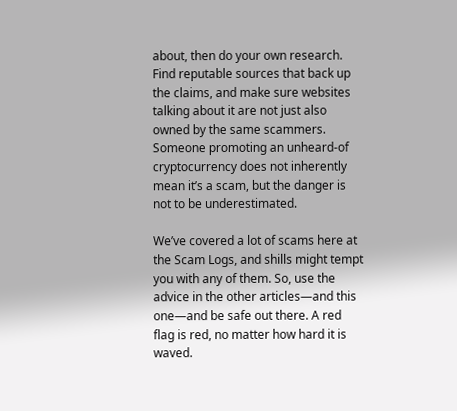about, then do your own research. Find reputable sources that back up the claims, and make sure websites talking about it are not just also owned by the same scammers. Someone promoting an unheard-of cryptocurrency does not inherently mean it’s a scam, but the danger is not to be underestimated.

We’ve covered a lot of scams here at the Scam Logs, and shills might tempt you with any of them. So, use the advice in the other articles—and this one—and be safe out there. A red flag is red, no matter how hard it is waved.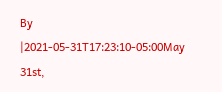By |2021-05-31T17:23:10-05:00May 31st,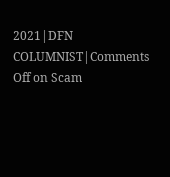2021|DFN COLUMNIST|Comments Off on Scam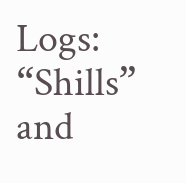Logs: “Shills” and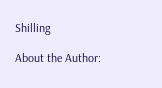Shilling

About the Author: